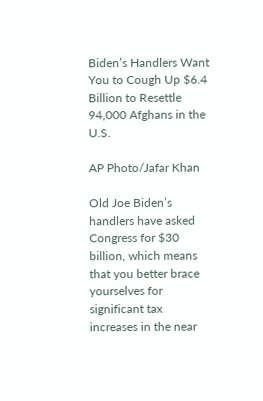Biden’s Handlers Want You to Cough Up $6.4 Billion to Resettle 94,000 Afghans in the U.S.

AP Photo/Jafar Khan

Old Joe Biden’s handlers have asked Congress for $30 billion, which means that you better brace yourselves for significant tax increases in the near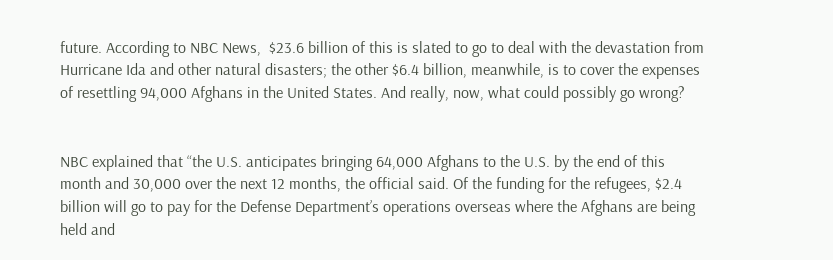future. According to NBC News,  $23.6 billion of this is slated to go to deal with the devastation from Hurricane Ida and other natural disasters; the other $6.4 billion, meanwhile, is to cover the expenses of resettling 94,000 Afghans in the United States. And really, now, what could possibly go wrong?


NBC explained that “the U.S. anticipates bringing 64,000 Afghans to the U.S. by the end of this month and 30,000 over the next 12 months, the official said. Of the funding for the refugees, $2.4 billion will go to pay for the Defense Department’s operations overseas where the Afghans are being held and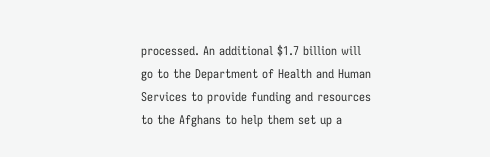processed. An additional $1.7 billion will go to the Department of Health and Human Services to provide funding and resources to the Afghans to help them set up a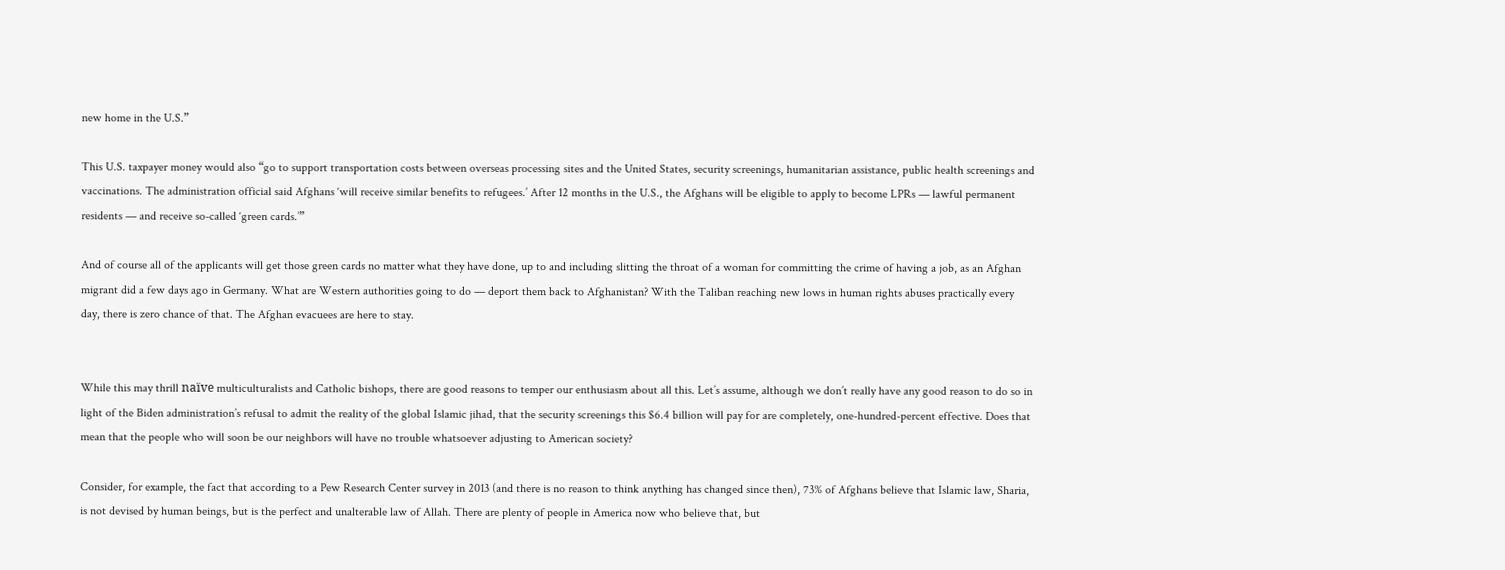new home in the U.S.”

This U.S. taxpayer money would also “go to support transportation costs between overseas processing sites and the United States, security screenings, humanitarian assistance, public health screenings and vaccinations. The administration official said Afghans ‘will receive similar benefits to refugees.’ After 12 months in the U.S., the Afghans will be eligible to apply to become LPRs — lawful permanent residents — and receive so-called ‘green cards.’”

And of course all of the applicants will get those green cards no matter what they have done, up to and including slitting the throat of a woman for committing the crime of having a job, as an Afghan migrant did a few days ago in Germany. What are Western authorities going to do — deport them back to Afghanistan? With the Taliban reaching new lows in human rights abuses practically every day, there is zero chance of that. The Afghan evacuees are here to stay.


While this may thrill naïve multiculturalists and Catholic bishops, there are good reasons to temper our enthusiasm about all this. Let’s assume, although we don’t really have any good reason to do so in light of the Biden administration’s refusal to admit the reality of the global Islamic jihad, that the security screenings this $6.4 billion will pay for are completely, one-hundred-percent effective. Does that mean that the people who will soon be our neighbors will have no trouble whatsoever adjusting to American society?

Consider, for example, the fact that according to a Pew Research Center survey in 2013 (and there is no reason to think anything has changed since then), 73% of Afghans believe that Islamic law, Sharia, is not devised by human beings, but is the perfect and unalterable law of Allah. There are plenty of people in America now who believe that, but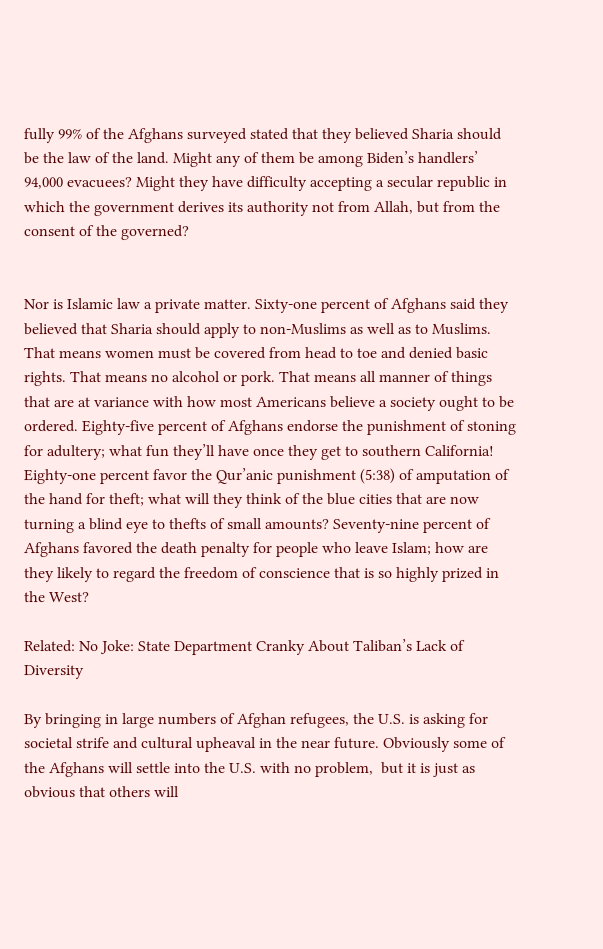fully 99% of the Afghans surveyed stated that they believed Sharia should be the law of the land. Might any of them be among Biden’s handlers’ 94,000 evacuees? Might they have difficulty accepting a secular republic in which the government derives its authority not from Allah, but from the consent of the governed?


Nor is Islamic law a private matter. Sixty-one percent of Afghans said they believed that Sharia should apply to non-Muslims as well as to Muslims. That means women must be covered from head to toe and denied basic rights. That means no alcohol or pork. That means all manner of things that are at variance with how most Americans believe a society ought to be ordered. Eighty-five percent of Afghans endorse the punishment of stoning for adultery; what fun they’ll have once they get to southern California! Eighty-one percent favor the Qur’anic punishment (5:38) of amputation of the hand for theft; what will they think of the blue cities that are now turning a blind eye to thefts of small amounts? Seventy-nine percent of Afghans favored the death penalty for people who leave Islam; how are they likely to regard the freedom of conscience that is so highly prized in the West?

Related: No Joke: State Department Cranky About Taliban’s Lack of Diversity

By bringing in large numbers of Afghan refugees, the U.S. is asking for societal strife and cultural upheaval in the near future. Obviously some of the Afghans will settle into the U.S. with no problem,  but it is just as obvious that others will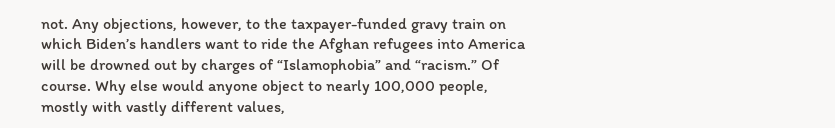not. Any objections, however, to the taxpayer-funded gravy train on which Biden’s handlers want to ride the Afghan refugees into America will be drowned out by charges of “Islamophobia” and “racism.” Of course. Why else would anyone object to nearly 100,000 people, mostly with vastly different values,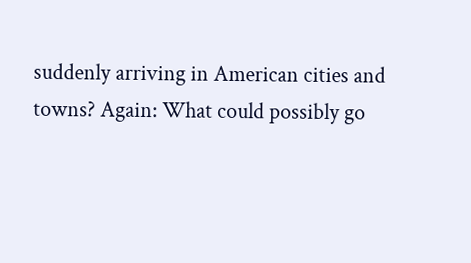suddenly arriving in American cities and towns? Again: What could possibly go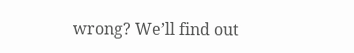wrong? We’ll find out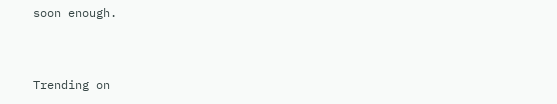soon enough.



Trending on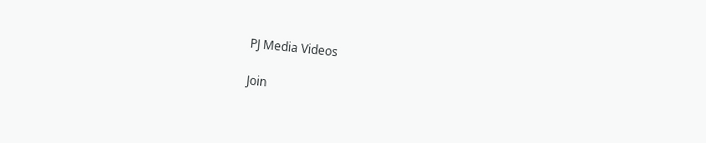PJ Media Videos

Join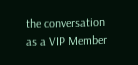the conversation as a VIP Member